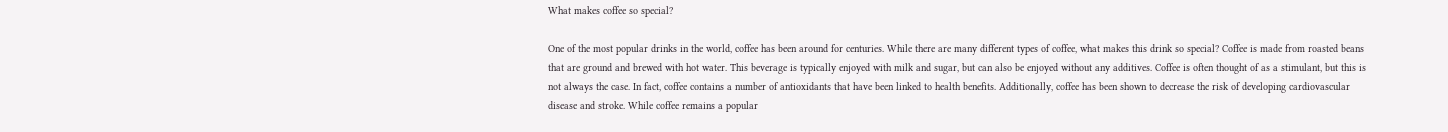What makes coffee so special?

One of the most popular drinks in the world, coffee has been around for centuries. While there are many different types of coffee, what makes this drink so special? Coffee is made from roasted beans that are ground and brewed with hot water. This beverage is typically enjoyed with milk and sugar, but can also be enjoyed without any additives. Coffee is often thought of as a stimulant, but this is not always the case. In fact, coffee contains a number of antioxidants that have been linked to health benefits. Additionally, coffee has been shown to decrease the risk of developing cardiovascular disease and stroke. While coffee remains a popular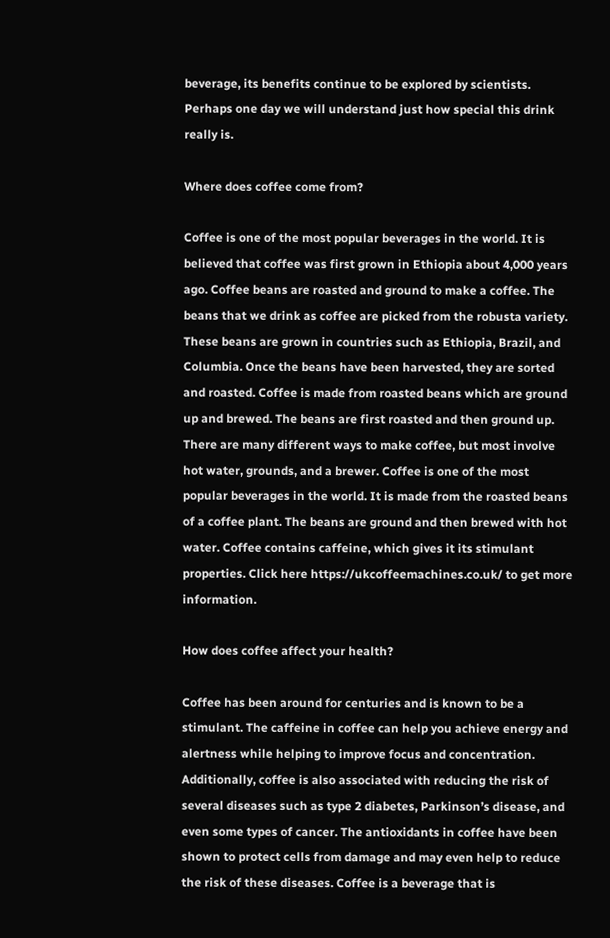beverage, its benefits continue to be explored by scientists. Perhaps one day we will understand just how special this drink really is.

Where does coffee come from?

Coffee is one of the most popular beverages in the world. It is believed that coffee was first grown in Ethiopia about 4,000 years ago. Coffee beans are roasted and ground to make a coffee. The beans that we drink as coffee are picked from the robusta variety. These beans are grown in countries such as Ethiopia, Brazil, and Columbia. Once the beans have been harvested, they are sorted and roasted. Coffee is made from roasted beans which are ground up and brewed. The beans are first roasted and then ground up. There are many different ways to make coffee, but most involve hot water, grounds, and a brewer. Coffee is one of the most popular beverages in the world. It is made from the roasted beans of a coffee plant. The beans are ground and then brewed with hot water. Coffee contains caffeine, which gives it its stimulant properties. Click here https://ukcoffeemachines.co.uk/ to get more information.

How does coffee affect your health?

Coffee has been around for centuries and is known to be a stimulant. The caffeine in coffee can help you achieve energy and alertness while helping to improve focus and concentration. Additionally, coffee is also associated with reducing the risk of several diseases such as type 2 diabetes, Parkinson’s disease, and even some types of cancer. The antioxidants in coffee have been shown to protect cells from damage and may even help to reduce the risk of these diseases. Coffee is a beverage that is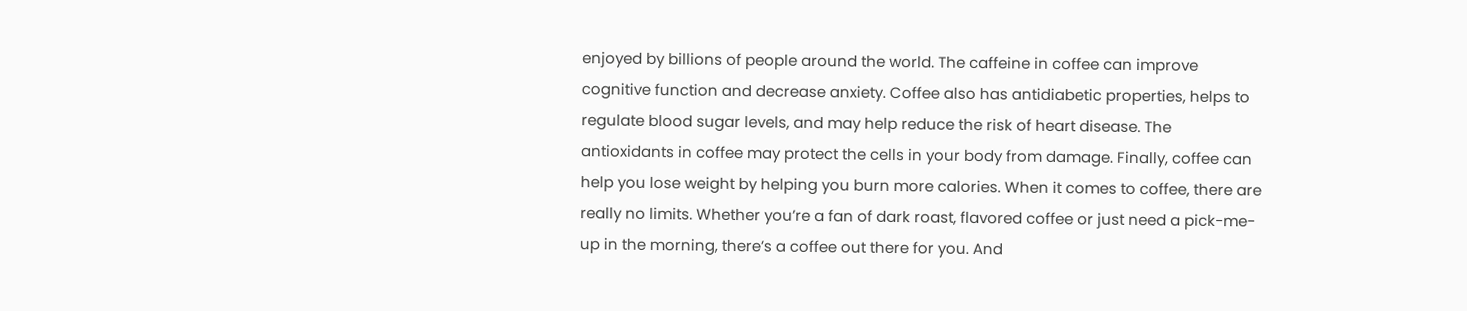enjoyed by billions of people around the world. The caffeine in coffee can improve cognitive function and decrease anxiety. Coffee also has antidiabetic properties, helps to regulate blood sugar levels, and may help reduce the risk of heart disease. The antioxidants in coffee may protect the cells in your body from damage. Finally, coffee can help you lose weight by helping you burn more calories. When it comes to coffee, there are really no limits. Whether you’re a fan of dark roast, flavored coffee or just need a pick-me-up in the morning, there’s a coffee out there for you. And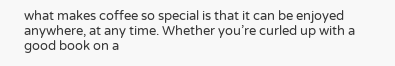what makes coffee so special is that it can be enjoyed anywhere, at any time. Whether you’re curled up with a good book on a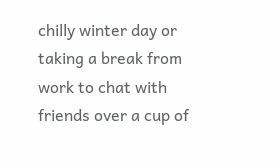chilly winter day or taking a break from work to chat with friends over a cup of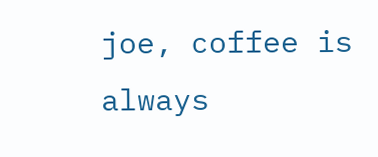joe, coffee is always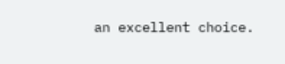an excellent choice.